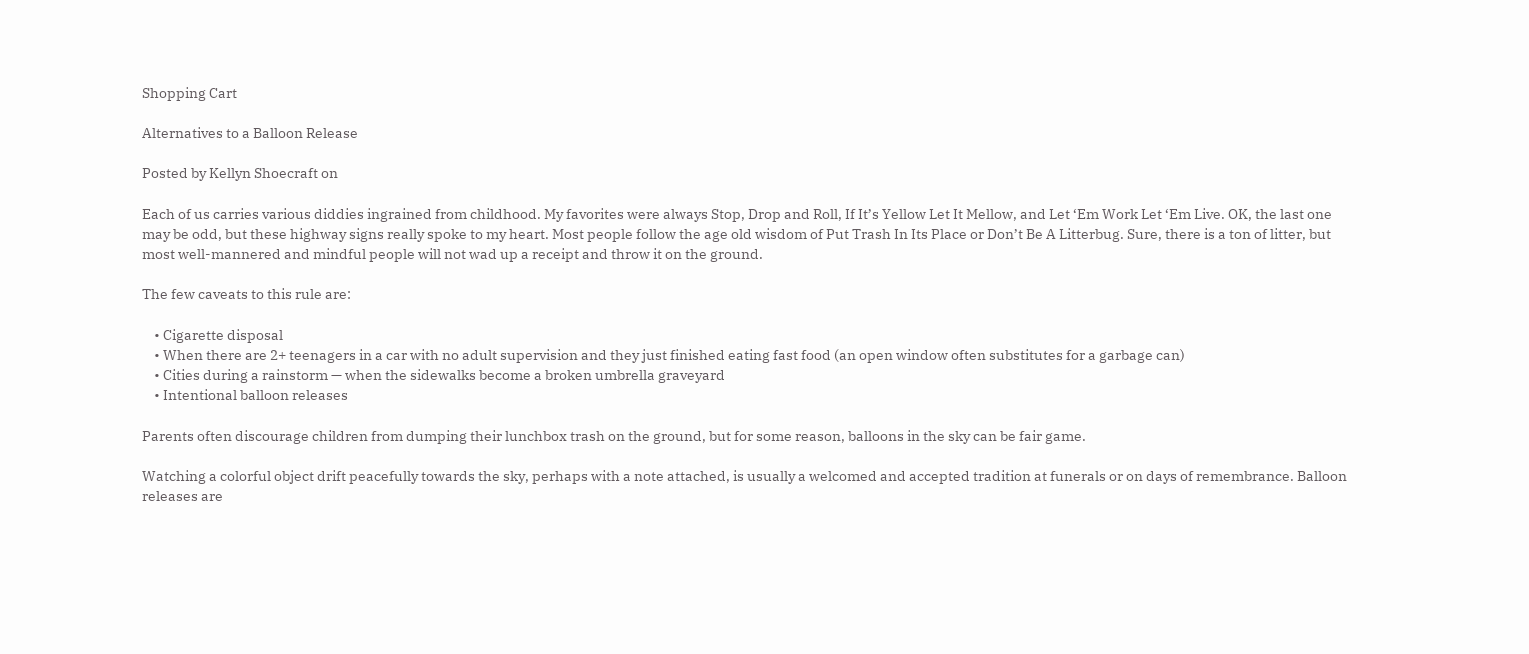Shopping Cart

Alternatives to a Balloon Release

Posted by Kellyn Shoecraft on

Each of us carries various diddies ingrained from childhood. My favorites were always Stop, Drop and Roll, If It’s Yellow Let It Mellow, and Let ‘Em Work Let ‘Em Live. OK, the last one may be odd, but these highway signs really spoke to my heart. Most people follow the age old wisdom of Put Trash In Its Place or Don’t Be A Litterbug. Sure, there is a ton of litter, but most well-mannered and mindful people will not wad up a receipt and throw it on the ground.

The few caveats to this rule are:

    • Cigarette disposal
    • When there are 2+ teenagers in a car with no adult supervision and they just finished eating fast food (an open window often substitutes for a garbage can)
    • Cities during a rainstorm — when the sidewalks become a broken umbrella graveyard
    • Intentional balloon releases

Parents often discourage children from dumping their lunchbox trash on the ground, but for some reason, balloons in the sky can be fair game.

Watching a colorful object drift peacefully towards the sky, perhaps with a note attached, is usually a welcomed and accepted tradition at funerals or on days of remembrance. Balloon releases are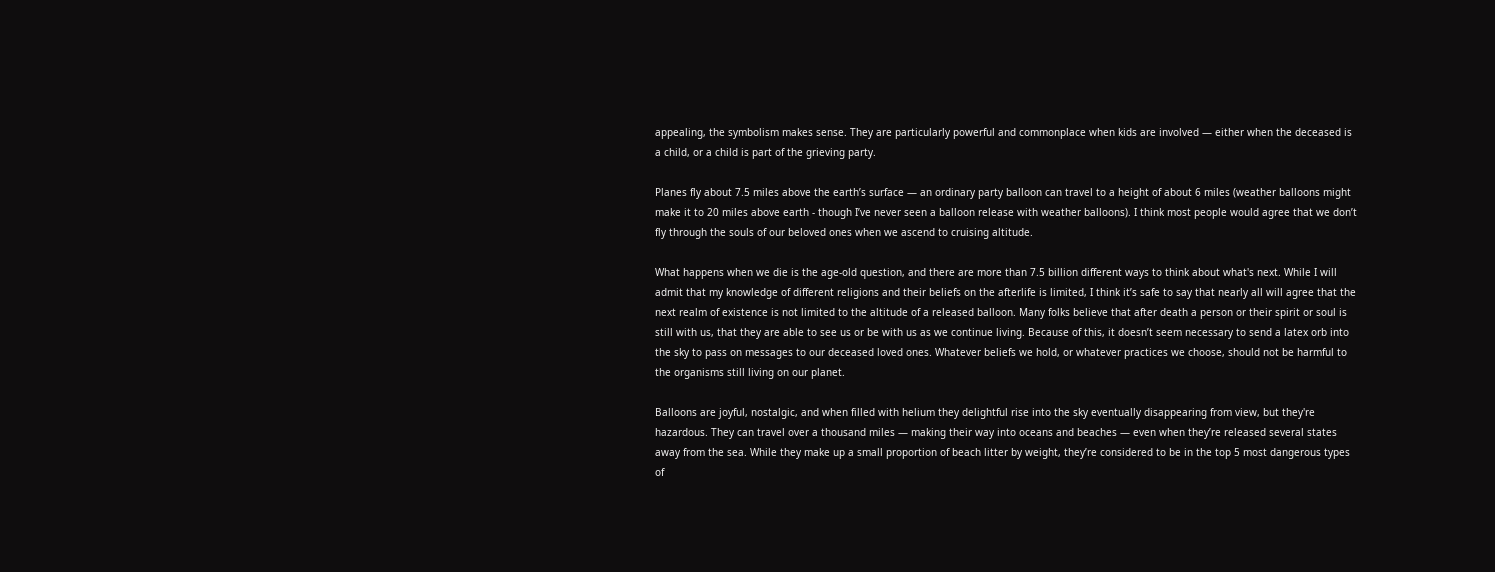appealing, the symbolism makes sense. They are particularly powerful and commonplace when kids are involved — either when the deceased is a child, or a child is part of the grieving party.

Planes fly about 7.5 miles above the earth’s surface — an ordinary party balloon can travel to a height of about 6 miles (weather balloons might make it to 20 miles above earth - though I’ve never seen a balloon release with weather balloons). I think most people would agree that we don’t fly through the souls of our beloved ones when we ascend to cruising altitude.

What happens when we die is the age-old question, and there are more than 7.5 billion different ways to think about what's next. While I will admit that my knowledge of different religions and their beliefs on the afterlife is limited, I think it’s safe to say that nearly all will agree that the next realm of existence is not limited to the altitude of a released balloon. Many folks believe that after death a person or their spirit or soul is still with us, that they are able to see us or be with us as we continue living. Because of this, it doesn’t seem necessary to send a latex orb into the sky to pass on messages to our deceased loved ones. Whatever beliefs we hold, or whatever practices we choose, should not be harmful to the organisms still living on our planet.

Balloons are joyful, nostalgic, and when filled with helium they delightful rise into the sky eventually disappearing from view, but they're hazardous. They can travel over a thousand miles — making their way into oceans and beaches — even when they’re released several states away from the sea. While they make up a small proportion of beach litter by weight, they’re considered to be in the top 5 most dangerous types of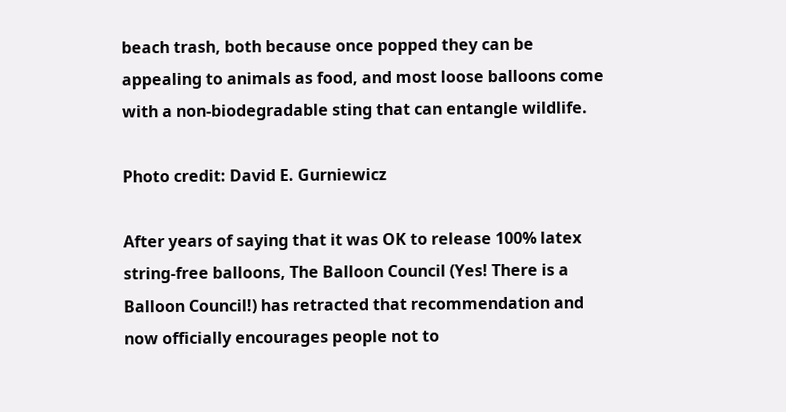beach trash, both because once popped they can be appealing to animals as food, and most loose balloons come with a non-biodegradable sting that can entangle wildlife.

Photo credit: David E. Gurniewicz

After years of saying that it was OK to release 100% latex string-free balloons, The Balloon Council (Yes! There is a Balloon Council!) has retracted that recommendation and now officially encourages people not to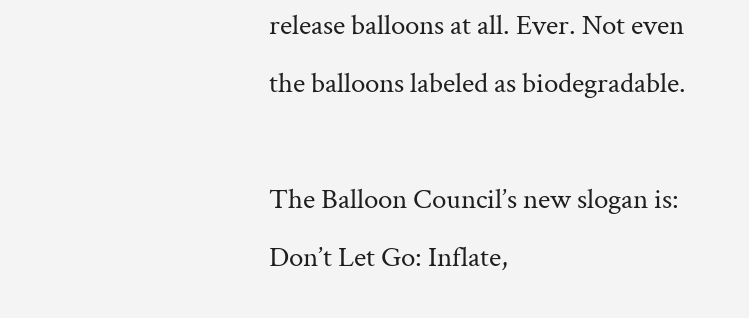release balloons at all. Ever. Not even the balloons labeled as biodegradable.

The Balloon Council’s new slogan is: Don’t Let Go: Inflate,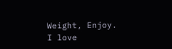Weight, Enjoy.  I love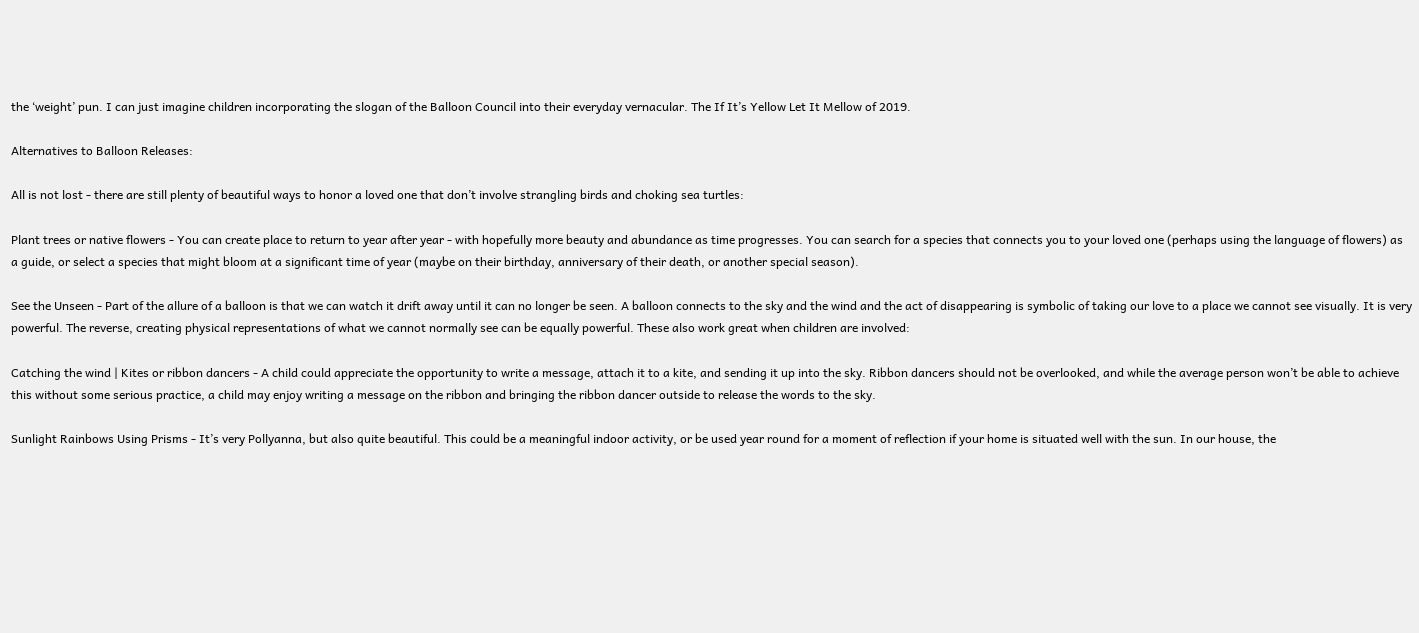the ‘weight’ pun. I can just imagine children incorporating the slogan of the Balloon Council into their everyday vernacular. The If It’s Yellow Let It Mellow of 2019.

Alternatives to Balloon Releases:

All is not lost - there are still plenty of beautiful ways to honor a loved one that don’t involve strangling birds and choking sea turtles:

Plant trees or native flowers - You can create place to return to year after year - with hopefully more beauty and abundance as time progresses. You can search for a species that connects you to your loved one (perhaps using the language of flowers) as a guide, or select a species that might bloom at a significant time of year (maybe on their birthday, anniversary of their death, or another special season).

See the Unseen - Part of the allure of a balloon is that we can watch it drift away until it can no longer be seen. A balloon connects to the sky and the wind and the act of disappearing is symbolic of taking our love to a place we cannot see visually. It is very powerful. The reverse, creating physical representations of what we cannot normally see can be equally powerful. These also work great when children are involved:

Catching the wind | Kites or ribbon dancers - A child could appreciate the opportunity to write a message, attach it to a kite, and sending it up into the sky. Ribbon dancers should not be overlooked, and while the average person won’t be able to achieve this without some serious practice, a child may enjoy writing a message on the ribbon and bringing the ribbon dancer outside to release the words to the sky.

Sunlight Rainbows Using Prisms - It’s very Pollyanna, but also quite beautiful. This could be a meaningful indoor activity, or be used year round for a moment of reflection if your home is situated well with the sun. In our house, the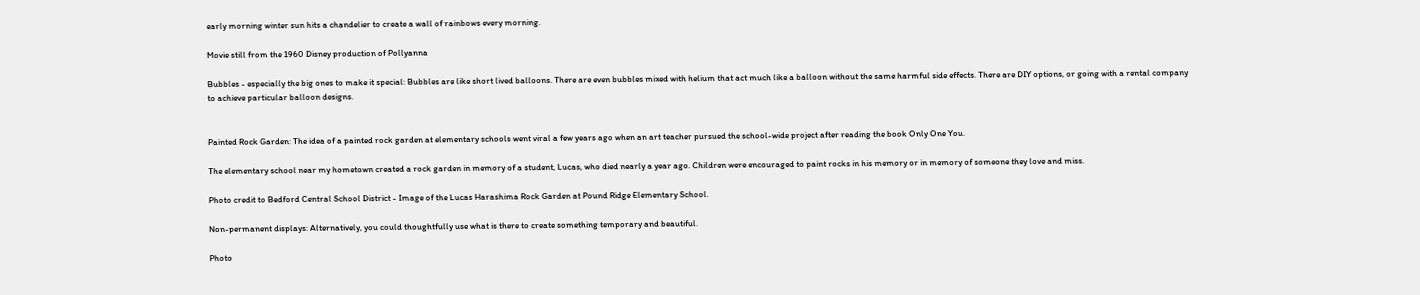early morning winter sun hits a chandelier to create a wall of rainbows every morning.

Movie still from the 1960 Disney production of Pollyanna

Bubbles - especially the big ones to make it special: Bubbles are like short lived balloons. There are even bubbles mixed with helium that act much like a balloon without the same harmful side effects. There are DIY options, or going with a rental company to achieve particular balloon designs.


Painted Rock Garden: The idea of a painted rock garden at elementary schools went viral a few years ago when an art teacher pursued the school-wide project after reading the book Only One You.

The elementary school near my hometown created a rock garden in memory of a student, Lucas, who died nearly a year ago. Children were encouraged to paint rocks in his memory or in memory of someone they love and miss.

Photo credit to Bedford Central School District - Image of the Lucas Harashima Rock Garden at Pound Ridge Elementary School.

Non-permanent displays: Alternatively, you could thoughtfully use what is there to create something temporary and beautiful.

Photo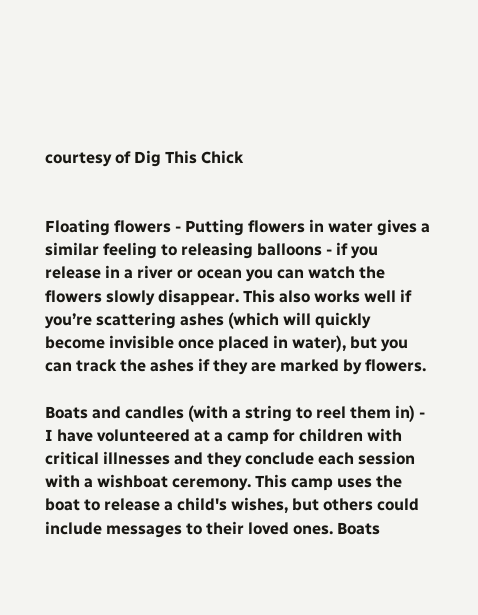courtesy of Dig This Chick


Floating flowers - Putting flowers in water gives a similar feeling to releasing balloons - if you release in a river or ocean you can watch the flowers slowly disappear. This also works well if you’re scattering ashes (which will quickly become invisible once placed in water), but you can track the ashes if they are marked by flowers.

Boats and candles (with a string to reel them in) - I have volunteered at a camp for children with critical illnesses and they conclude each session with a wishboat ceremony. This camp uses the boat to release a child's wishes, but others could include messages to their loved ones. Boats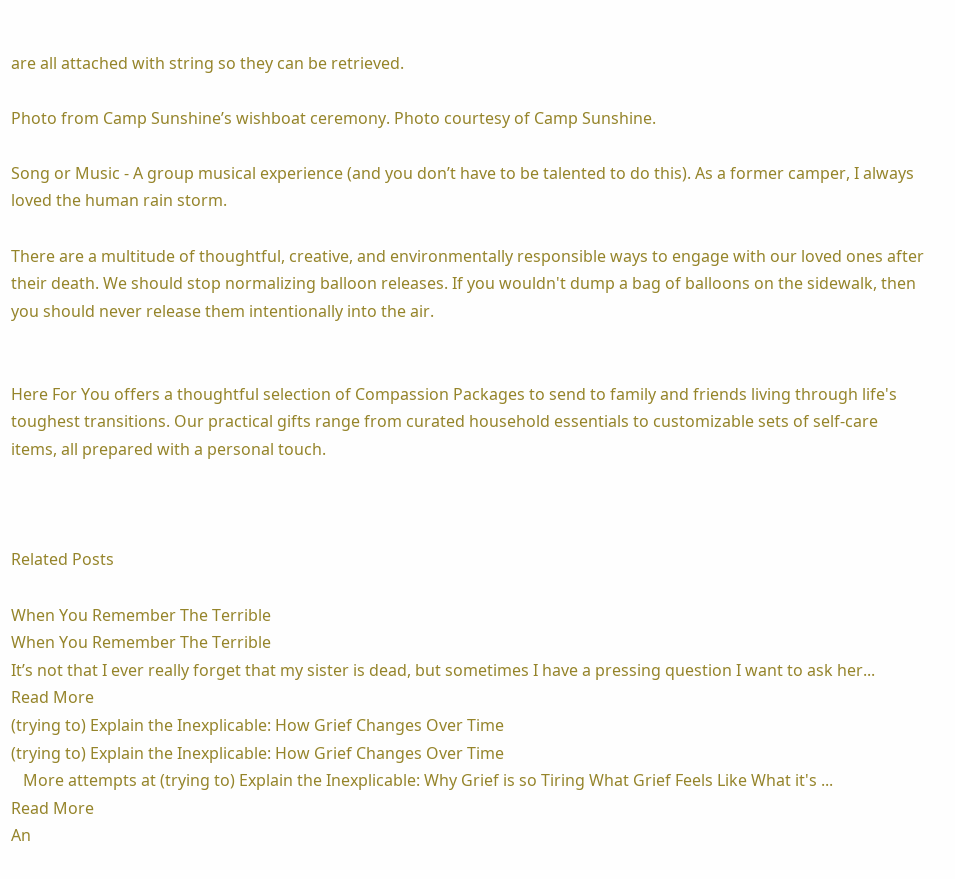are all attached with string so they can be retrieved.

Photo from Camp Sunshine’s wishboat ceremony. Photo courtesy of Camp Sunshine.

Song or Music - A group musical experience (and you don’t have to be talented to do this). As a former camper, I always loved the human rain storm.

There are a multitude of thoughtful, creative, and environmentally responsible ways to engage with our loved ones after their death. We should stop normalizing balloon releases. If you wouldn't dump a bag of balloons on the sidewalk, then you should never release them intentionally into the air.


Here For You offers a thoughtful selection of Compassion Packages to send to family and friends living through life's toughest transitions. Our practical gifts range from curated household essentials to customizable sets of self-care items, all prepared with a personal touch.



Related Posts

When You Remember The Terrible
When You Remember The Terrible
It’s not that I ever really forget that my sister is dead, but sometimes I have a pressing question I want to ask her...
Read More
(trying to) Explain the Inexplicable: How Grief Changes Over Time
(trying to) Explain the Inexplicable: How Grief Changes Over Time
   More attempts at (trying to) Explain the Inexplicable: Why Grief is so Tiring What Grief Feels Like What it's ...
Read More
An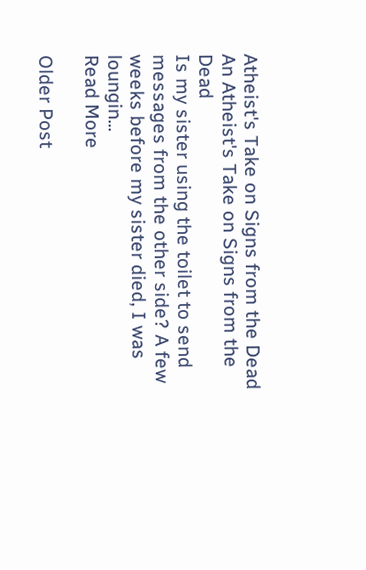Atheist's Take on Signs from the Dead
An Atheist's Take on Signs from the Dead
Is my sister using the toilet to send messages from the other side? A few weeks before my sister died, I was loungin...
Read More

Older Post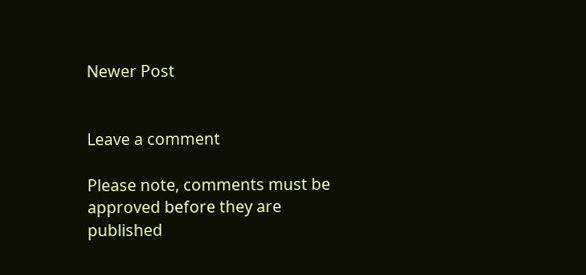Newer Post


Leave a comment

Please note, comments must be approved before they are published